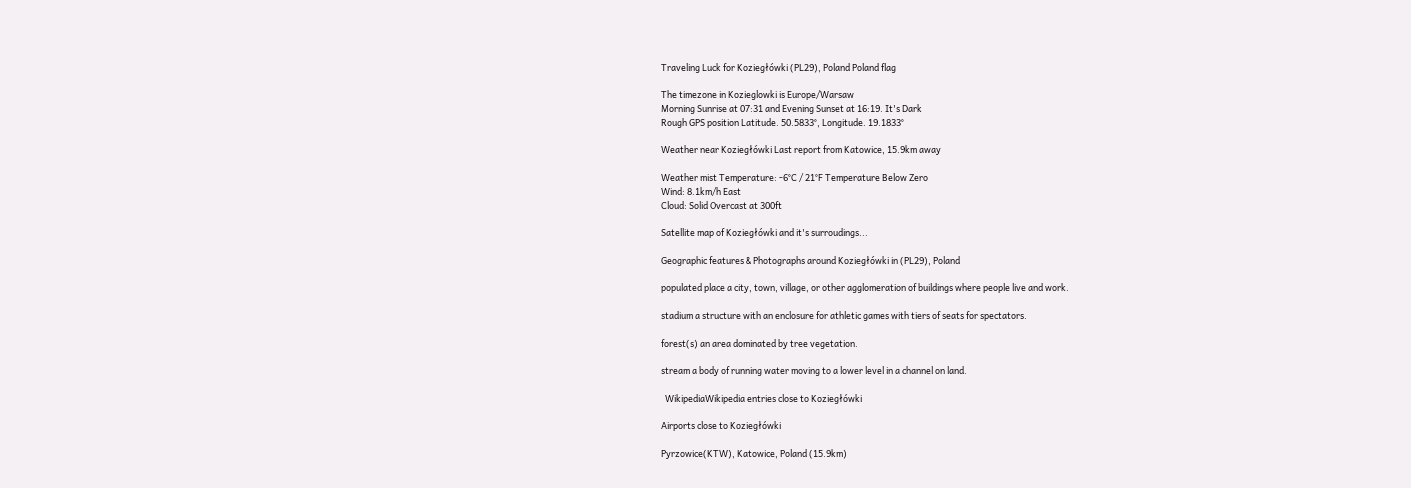Traveling Luck for Koziegłówki (PL29), Poland Poland flag

The timezone in Kozieglowki is Europe/Warsaw
Morning Sunrise at 07:31 and Evening Sunset at 16:19. It's Dark
Rough GPS position Latitude. 50.5833°, Longitude. 19.1833°

Weather near Koziegłówki Last report from Katowice, 15.9km away

Weather mist Temperature: -6°C / 21°F Temperature Below Zero
Wind: 8.1km/h East
Cloud: Solid Overcast at 300ft

Satellite map of Koziegłówki and it's surroudings...

Geographic features & Photographs around Koziegłówki in (PL29), Poland

populated place a city, town, village, or other agglomeration of buildings where people live and work.

stadium a structure with an enclosure for athletic games with tiers of seats for spectators.

forest(s) an area dominated by tree vegetation.

stream a body of running water moving to a lower level in a channel on land.

  WikipediaWikipedia entries close to Koziegłówki

Airports close to Koziegłówki

Pyrzowice(KTW), Katowice, Poland (15.9km)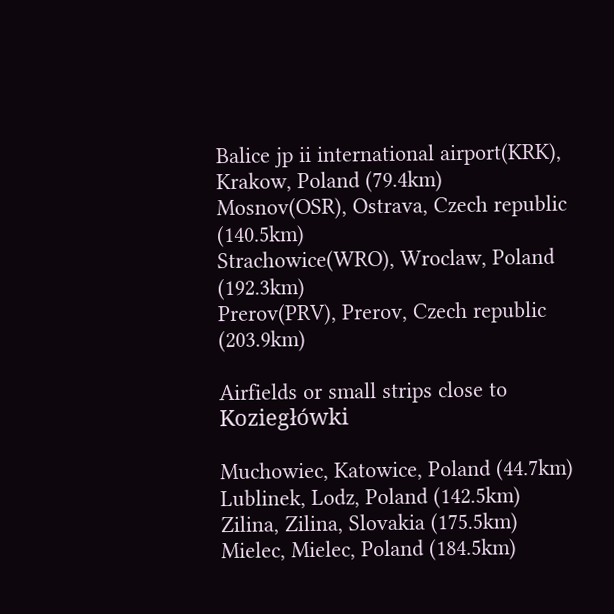Balice jp ii international airport(KRK), Krakow, Poland (79.4km)
Mosnov(OSR), Ostrava, Czech republic (140.5km)
Strachowice(WRO), Wroclaw, Poland (192.3km)
Prerov(PRV), Prerov, Czech republic (203.9km)

Airfields or small strips close to Koziegłówki

Muchowiec, Katowice, Poland (44.7km)
Lublinek, Lodz, Poland (142.5km)
Zilina, Zilina, Slovakia (175.5km)
Mielec, Mielec, Poland (184.5km)